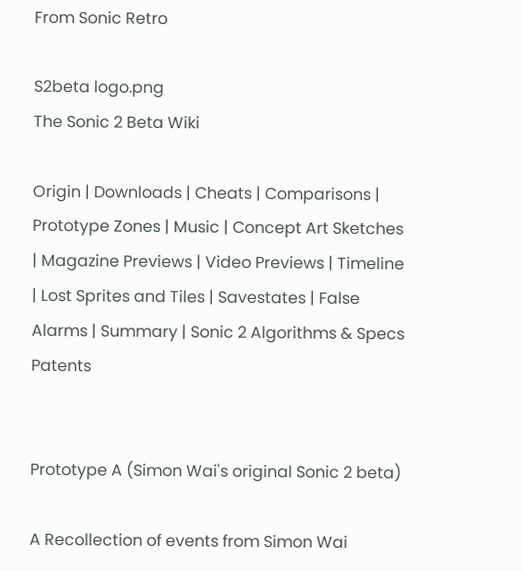From Sonic Retro

S2beta logo.png
The Sonic 2 Beta Wiki

Origin | Downloads | Cheats | Comparisons | Prototype Zones | Music | Concept Art Sketches | Magazine Previews | Video Previews | Timeline | Lost Sprites and Tiles | Savestates | False Alarms | Summary | Sonic 2 Algorithms & Specs Patents


Prototype A (Simon Wai's original Sonic 2 beta)

A Recollection of events from Simon Wai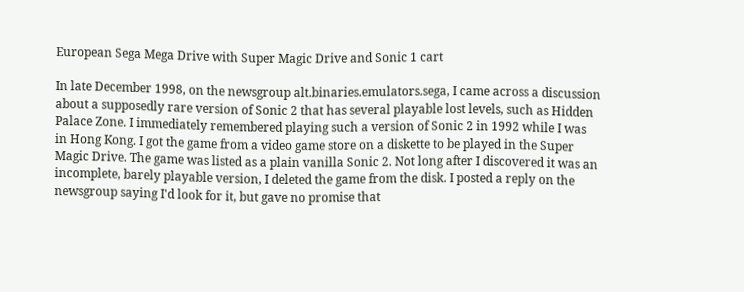European Sega Mega Drive with Super Magic Drive and Sonic 1 cart

In late December 1998, on the newsgroup alt.binaries.emulators.sega, I came across a discussion about a supposedly rare version of Sonic 2 that has several playable lost levels, such as Hidden Palace Zone. I immediately remembered playing such a version of Sonic 2 in 1992 while I was in Hong Kong. I got the game from a video game store on a diskette to be played in the Super Magic Drive. The game was listed as a plain vanilla Sonic 2. Not long after I discovered it was an incomplete, barely playable version, I deleted the game from the disk. I posted a reply on the newsgroup saying I'd look for it, but gave no promise that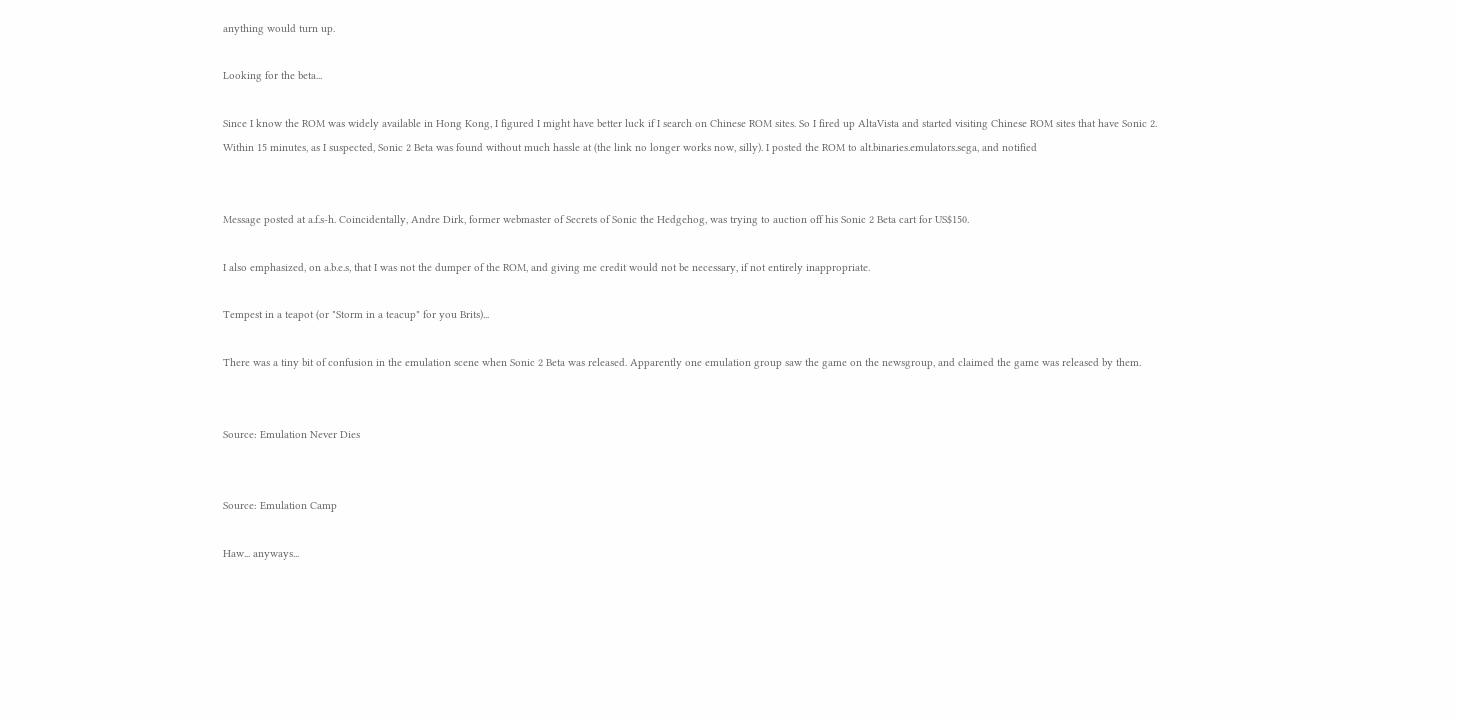anything would turn up.

Looking for the beta...

Since I know the ROM was widely available in Hong Kong, I figured I might have better luck if I search on Chinese ROM sites. So I fired up AltaVista and started visiting Chinese ROM sites that have Sonic 2. Within 15 minutes, as I suspected, Sonic 2 Beta was found without much hassle at (the link no longer works now, silly). I posted the ROM to alt.binaries.emulators.sega, and notified


Message posted at a.f.s-h. Coincidentally, Andre Dirk, former webmaster of Secrets of Sonic the Hedgehog, was trying to auction off his Sonic 2 Beta cart for US$150.

I also emphasized, on a.b.e.s, that I was not the dumper of the ROM, and giving me credit would not be necessary, if not entirely inappropriate.

Tempest in a teapot (or "Storm in a teacup" for you Brits)...

There was a tiny bit of confusion in the emulation scene when Sonic 2 Beta was released. Apparently one emulation group saw the game on the newsgroup, and claimed the game was released by them.


Source: Emulation Never Dies


Source: Emulation Camp

Haw... anyways...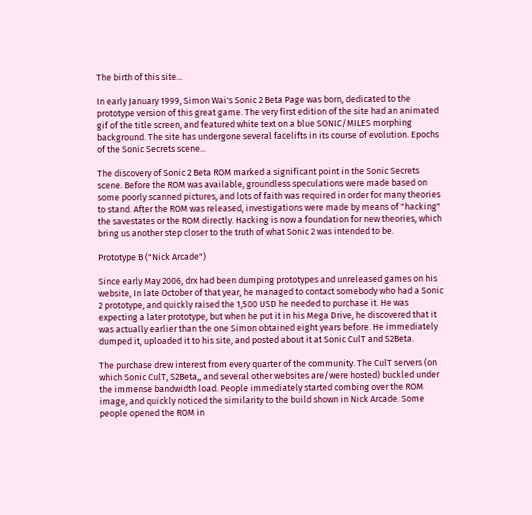The birth of this site...

In early January 1999, Simon Wai's Sonic 2 Beta Page was born, dedicated to the prototype version of this great game. The very first edition of the site had an animated gif of the title screen, and featured white text on a blue SONIC/MILES morphing background. The site has undergone several facelifts in its course of evolution. Epochs of the Sonic Secrets scene...

The discovery of Sonic 2 Beta ROM marked a significant point in the Sonic Secrets scene. Before the ROM was available, groundless speculations were made based on some poorly scanned pictures, and lots of faith was required in order for many theories to stand. After the ROM was released, investigations were made by means of "hacking" the savestates or the ROM directly. Hacking is now a foundation for new theories, which bring us another step closer to the truth of what Sonic 2 was intended to be.

Prototype B ("Nick Arcade")

Since early May 2006, drx had been dumping prototypes and unreleased games on his website, In late October of that year, he managed to contact somebody who had a Sonic 2 prototype, and quickly raised the 1,500 USD he needed to purchase it. He was expecting a later prototype, but when he put it in his Mega Drive, he discovered that it was actually earlier than the one Simon obtained eight years before. He immediately dumped it, uploaded it to his site, and posted about it at Sonic CulT and S2Beta.

The purchase drew interest from every quarter of the community. The CulT servers (on which Sonic CulT, S2Beta,, and several other websites are/were hosted) buckled under the immense bandwidth load. People immediately started combing over the ROM image, and quickly noticed the similarity to the build shown in Nick Arcade. Some people opened the ROM in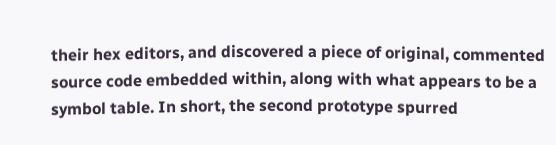their hex editors, and discovered a piece of original, commented source code embedded within, along with what appears to be a symbol table. In short, the second prototype spurred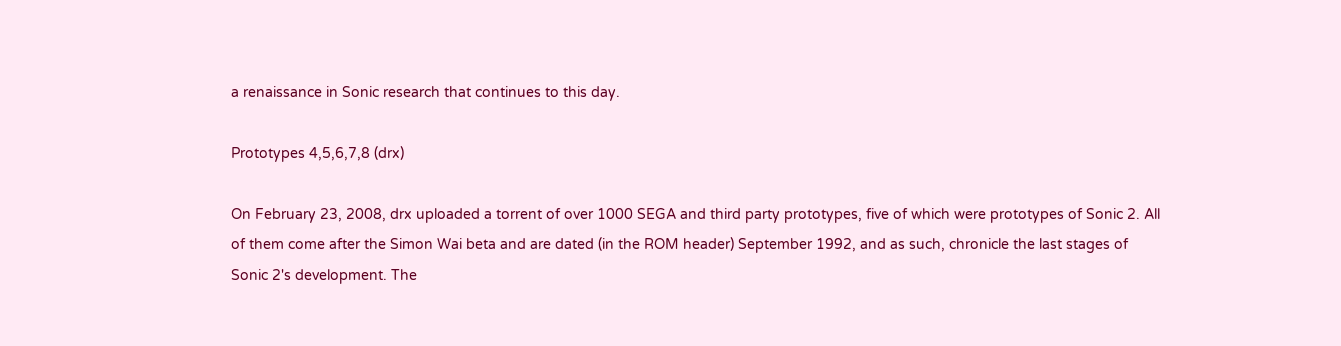a renaissance in Sonic research that continues to this day.

Prototypes 4,5,6,7,8 (drx)

On February 23, 2008, drx uploaded a torrent of over 1000 SEGA and third party prototypes, five of which were prototypes of Sonic 2. All of them come after the Simon Wai beta and are dated (in the ROM header) September 1992, and as such, chronicle the last stages of Sonic 2's development. The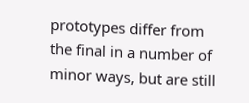prototypes differ from the final in a number of minor ways, but are still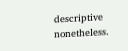descriptive nonetheless.